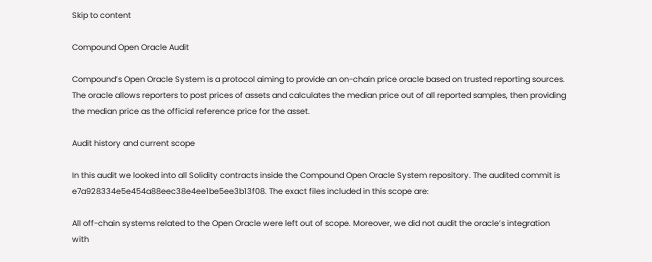Skip to content

Compound Open Oracle Audit

Compound’s Open Oracle System is a protocol aiming to provide an on-chain price oracle based on trusted reporting sources. The oracle allows reporters to post prices of assets and calculates the median price out of all reported samples, then providing the median price as the official reference price for the asset.

Audit history and current scope

In this audit we looked into all Solidity contracts inside the Compound Open Oracle System repository. The audited commit is e7a928334e5e454a88eec38e4ee1be5ee3b13f08. The exact files included in this scope are:

All off-chain systems related to the Open Oracle were left out of scope. Moreover, we did not audit the oracle’s integration with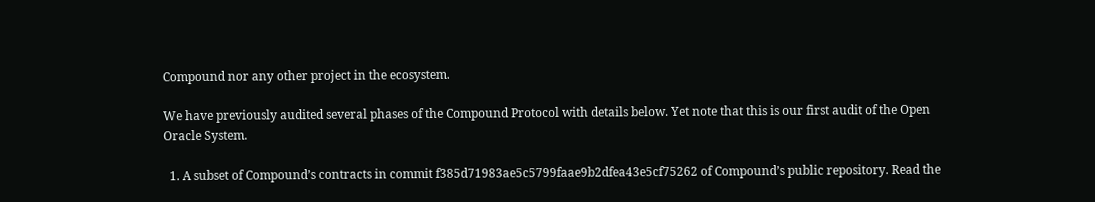Compound nor any other project in the ecosystem.

We have previously audited several phases of the Compound Protocol with details below. Yet note that this is our first audit of the Open Oracle System.

  1. A subset of Compound’s contracts in commit f385d71983ae5c5799faae9b2dfea43e5cf75262 of Compound’s public repository. Read the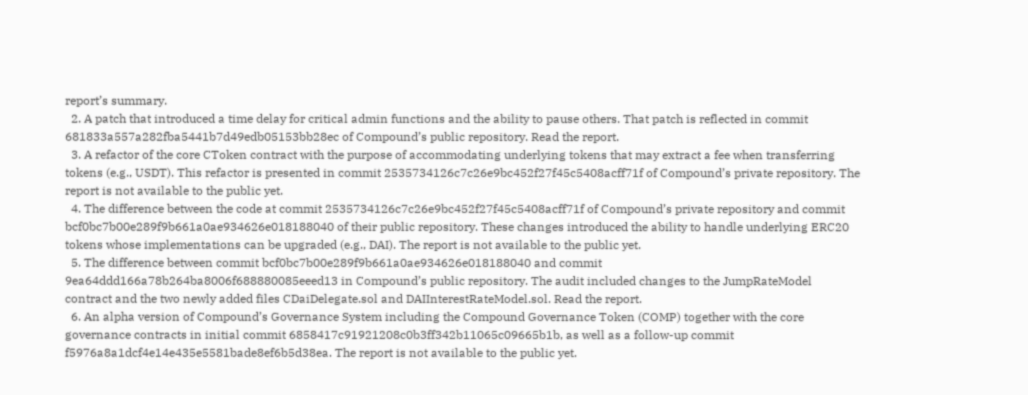report’s summary.
  2. A patch that introduced a time delay for critical admin functions and the ability to pause others. That patch is reflected in commit 681833a557a282fba5441b7d49edb05153bb28ec of Compound’s public repository. Read the report.
  3. A refactor of the core CToken contract with the purpose of accommodating underlying tokens that may extract a fee when transferring tokens (e.g., USDT). This refactor is presented in commit 2535734126c7c26e9bc452f27f45c5408acff71f of Compound’s private repository. The report is not available to the public yet.
  4. The difference between the code at commit 2535734126c7c26e9bc452f27f45c5408acff71f of Compound’s private repository and commit bcf0bc7b00e289f9b661a0ae934626e018188040 of their public repository. These changes introduced the ability to handle underlying ERC20 tokens whose implementations can be upgraded (e.g., DAI). The report is not available to the public yet.
  5. The difference between commit bcf0bc7b00e289f9b661a0ae934626e018188040 and commit 9ea64ddd166a78b264ba8006f688880085eeed13 in Compound’s public repository. The audit included changes to the JumpRateModel contract and the two newly added files CDaiDelegate.sol and DAIInterestRateModel.sol. Read the report.
  6. An alpha version of Compound’s Governance System including the Compound Governance Token (COMP) together with the core governance contracts in initial commit 6858417c91921208c0b3ff342b11065c09665b1b, as well as a follow-up commit f5976a8a1dcf4e14e435e5581bade8ef6b5d38ea. The report is not available to the public yet.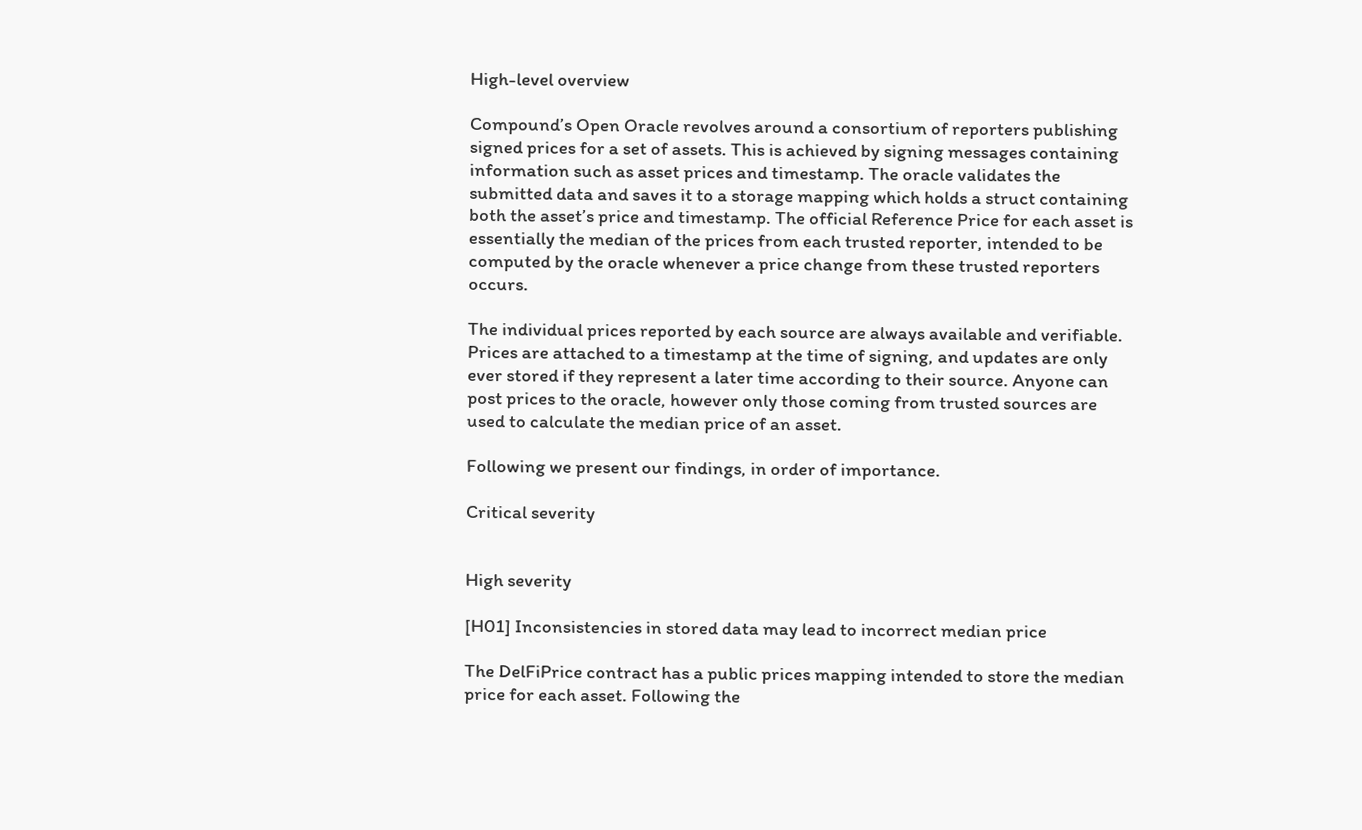High-level overview

Compound’s Open Oracle revolves around a consortium of reporters publishing signed prices for a set of assets. This is achieved by signing messages containing information such as asset prices and timestamp. The oracle validates the submitted data and saves it to a storage mapping which holds a struct containing both the asset’s price and timestamp. The official Reference Price for each asset is essentially the median of the prices from each trusted reporter, intended to be computed by the oracle whenever a price change from these trusted reporters occurs.

The individual prices reported by each source are always available and verifiable. Prices are attached to a timestamp at the time of signing, and updates are only ever stored if they represent a later time according to their source. Anyone can post prices to the oracle, however only those coming from trusted sources are used to calculate the median price of an asset.

Following we present our findings, in order of importance.

Critical severity


High severity

[H01] Inconsistencies in stored data may lead to incorrect median price

The DelFiPrice contract has a public prices mapping intended to store the median price for each asset. Following the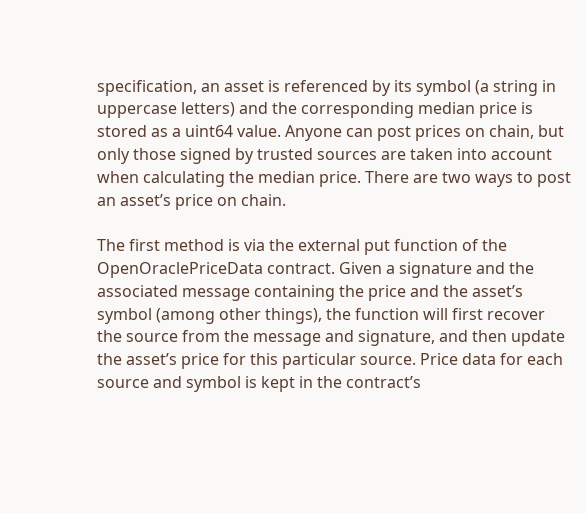specification, an asset is referenced by its symbol (a string in uppercase letters) and the corresponding median price is stored as a uint64 value. Anyone can post prices on chain, but only those signed by trusted sources are taken into account when calculating the median price. There are two ways to post an asset’s price on chain.

The first method is via the external put function of the OpenOraclePriceData contract. Given a signature and the associated message containing the price and the asset’s symbol (among other things), the function will first recover the source from the message and signature, and then update the asset’s price for this particular source. Price data for each source and symbol is kept in the contract’s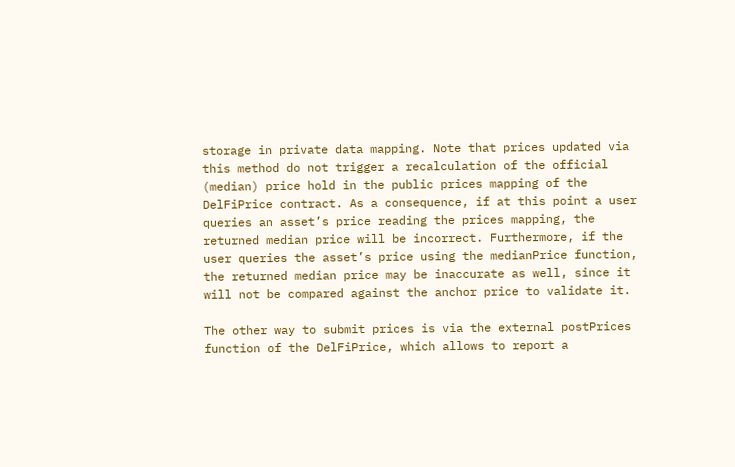storage in private data mapping. Note that prices updated via this method do not trigger a recalculation of the official (median) price hold in the public prices mapping of the DelFiPrice contract. As a consequence, if at this point a user queries an asset’s price reading the prices mapping, the returned median price will be incorrect. Furthermore, if the user queries the asset’s price using the medianPrice function, the returned median price may be inaccurate as well, since it will not be compared against the anchor price to validate it.

The other way to submit prices is via the external postPrices function of the DelFiPrice, which allows to report a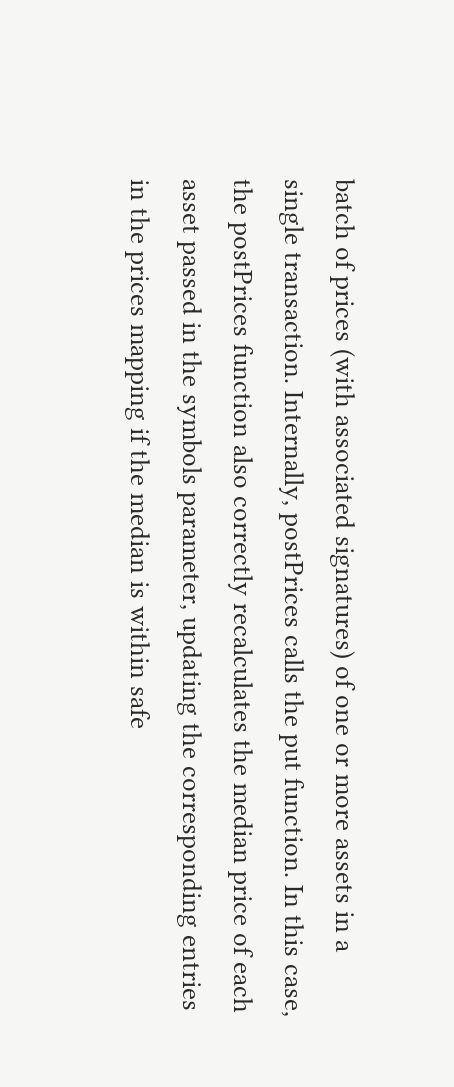batch of prices (with associated signatures) of one or more assets in a single transaction. Internally, postPrices calls the put function. In this case, the postPrices function also correctly recalculates the median price of each asset passed in the symbols parameter, updating the corresponding entries in the prices mapping if the median is within safe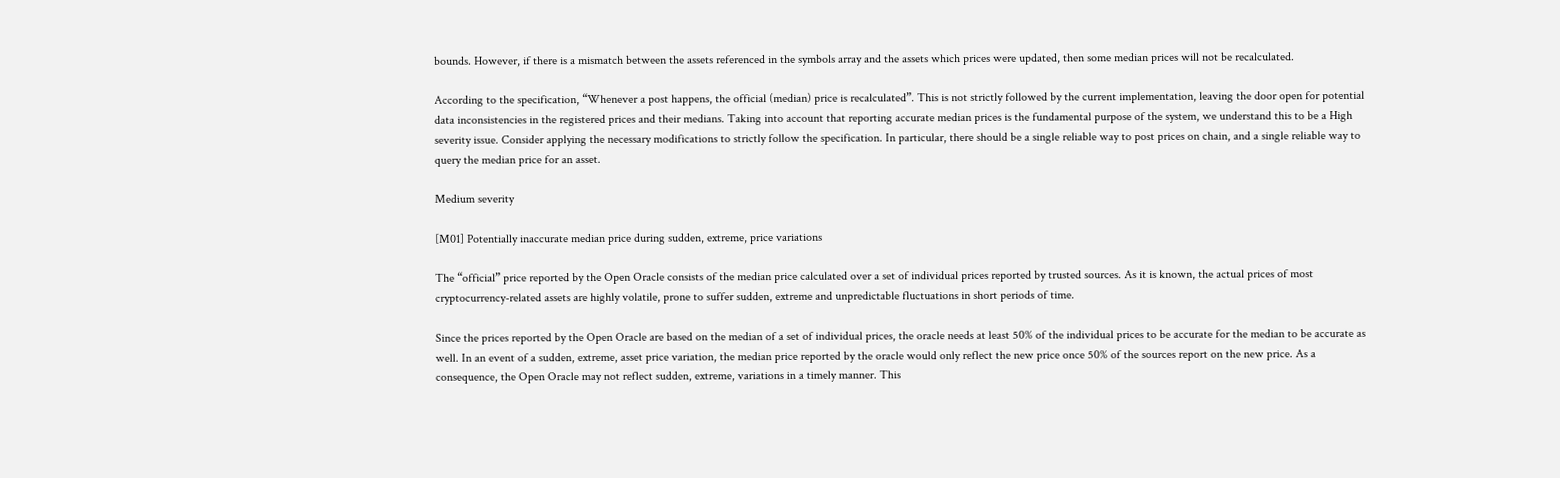bounds. However, if there is a mismatch between the assets referenced in the symbols array and the assets which prices were updated, then some median prices will not be recalculated.

According to the specification, “Whenever a post happens, the official (median) price is recalculated”. This is not strictly followed by the current implementation, leaving the door open for potential data inconsistencies in the registered prices and their medians. Taking into account that reporting accurate median prices is the fundamental purpose of the system, we understand this to be a High severity issue. Consider applying the necessary modifications to strictly follow the specification. In particular, there should be a single reliable way to post prices on chain, and a single reliable way to query the median price for an asset.

Medium severity

[M01] Potentially inaccurate median price during sudden, extreme, price variations

The “official” price reported by the Open Oracle consists of the median price calculated over a set of individual prices reported by trusted sources. As it is known, the actual prices of most cryptocurrency-related assets are highly volatile, prone to suffer sudden, extreme and unpredictable fluctuations in short periods of time.

Since the prices reported by the Open Oracle are based on the median of a set of individual prices, the oracle needs at least 50% of the individual prices to be accurate for the median to be accurate as well. In an event of a sudden, extreme, asset price variation, the median price reported by the oracle would only reflect the new price once 50% of the sources report on the new price. As a consequence, the Open Oracle may not reflect sudden, extreme, variations in a timely manner. This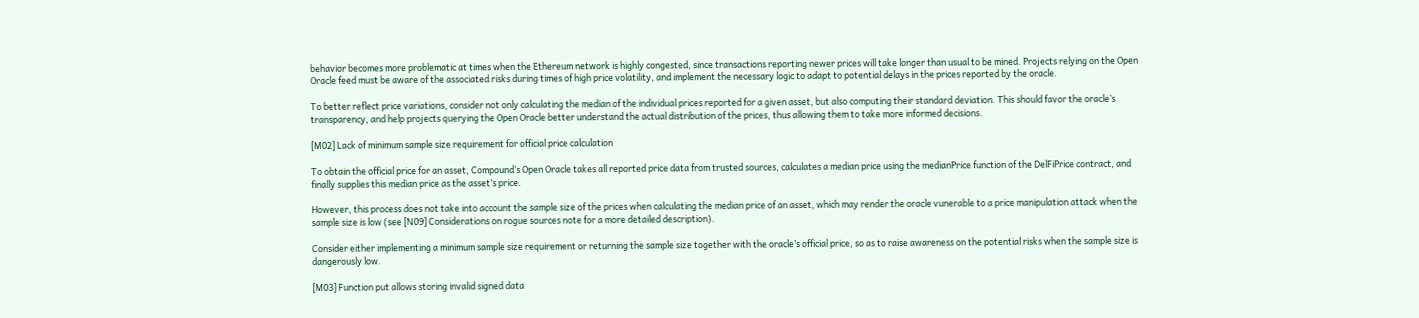behavior becomes more problematic at times when the Ethereum network is highly congested, since transactions reporting newer prices will take longer than usual to be mined. Projects relying on the Open Oracle feed must be aware of the associated risks during times of high price volatility, and implement the necessary logic to adapt to potential delays in the prices reported by the oracle.

To better reflect price variations, consider not only calculating the median of the individual prices reported for a given asset, but also computing their standard deviation. This should favor the oracle’s transparency, and help projects querying the Open Oracle better understand the actual distribution of the prices, thus allowing them to take more informed decisions.

[M02] Lack of minimum sample size requirement for official price calculation

To obtain the official price for an asset, Compound’s Open Oracle takes all reported price data from trusted sources, calculates a median price using the medianPrice function of the DelFiPrice contract, and finally supplies this median price as the asset’s price.

However, this process does not take into account the sample size of the prices when calculating the median price of an asset, which may render the oracle vunerable to a price manipulation attack when the sample size is low (see [N09] Considerations on rogue sources note for a more detailed description).

Consider either implementing a minimum sample size requirement or returning the sample size together with the oracle’s official price, so as to raise awareness on the potential risks when the sample size is dangerously low.

[M03] Function put allows storing invalid signed data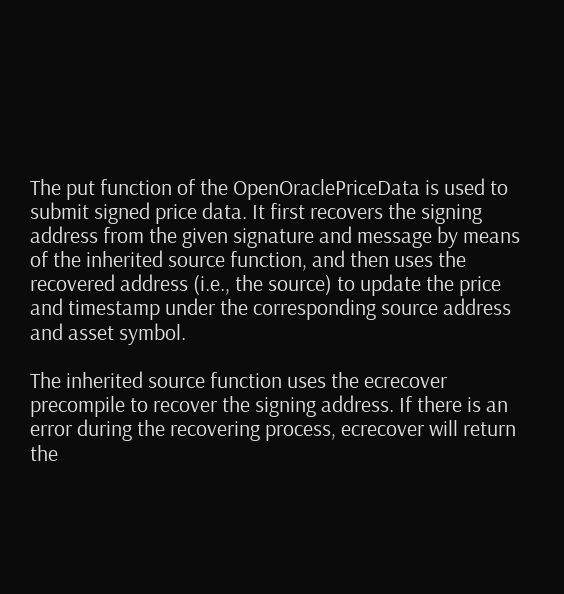The put function of the OpenOraclePriceData is used to submit signed price data. It first recovers the signing address from the given signature and message by means of the inherited source function, and then uses the recovered address (i.e., the source) to update the price and timestamp under the corresponding source address and asset symbol.

The inherited source function uses the ecrecover precompile to recover the signing address. If there is an error during the recovering process, ecrecover will return the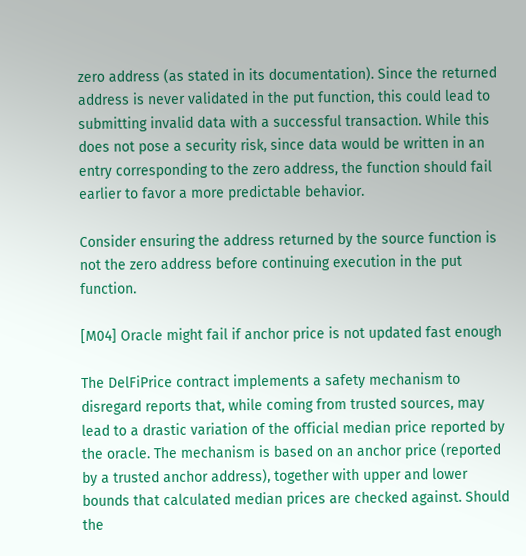zero address (as stated in its documentation). Since the returned address is never validated in the put function, this could lead to submitting invalid data with a successful transaction. While this does not pose a security risk, since data would be written in an entry corresponding to the zero address, the function should fail earlier to favor a more predictable behavior.

Consider ensuring the address returned by the source function is not the zero address before continuing execution in the put function.

[M04] Oracle might fail if anchor price is not updated fast enough

The DelFiPrice contract implements a safety mechanism to disregard reports that, while coming from trusted sources, may lead to a drastic variation of the official median price reported by the oracle. The mechanism is based on an anchor price (reported by a trusted anchor address), together with upper and lower bounds that calculated median prices are checked against. Should the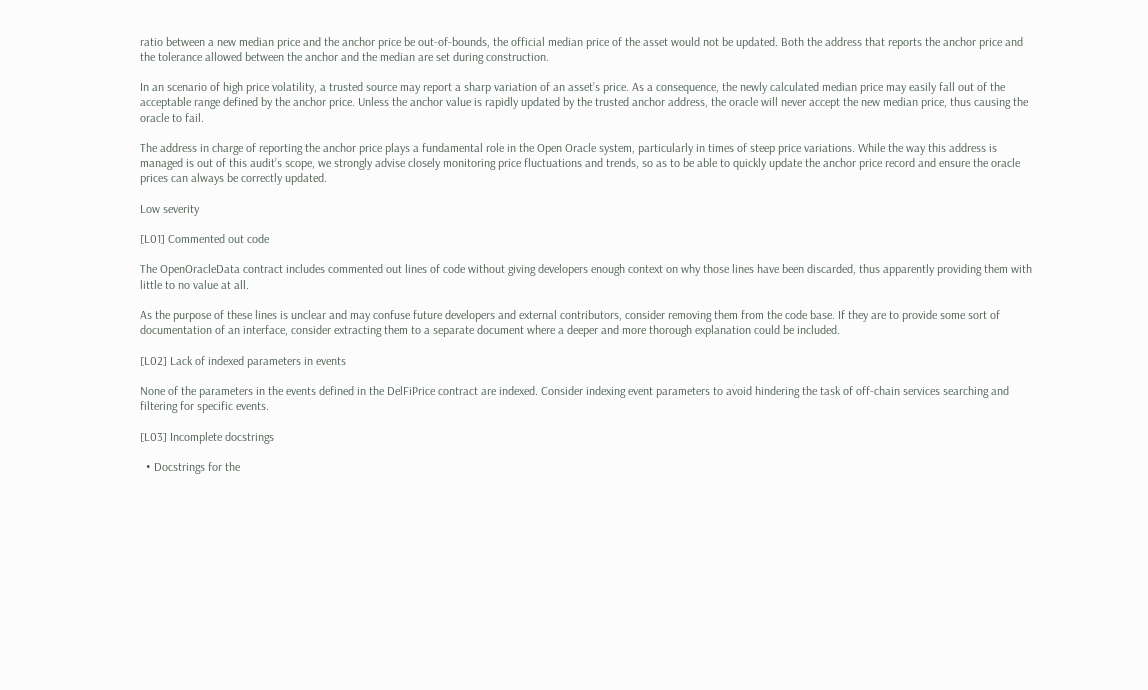ratio between a new median price and the anchor price be out-of-bounds, the official median price of the asset would not be updated. Both the address that reports the anchor price and the tolerance allowed between the anchor and the median are set during construction.

In an scenario of high price volatility, a trusted source may report a sharp variation of an asset’s price. As a consequence, the newly calculated median price may easily fall out of the acceptable range defined by the anchor price. Unless the anchor value is rapidly updated by the trusted anchor address, the oracle will never accept the new median price, thus causing the oracle to fail.

The address in charge of reporting the anchor price plays a fundamental role in the Open Oracle system, particularly in times of steep price variations. While the way this address is managed is out of this audit’s scope, we strongly advise closely monitoring price fluctuations and trends, so as to be able to quickly update the anchor price record and ensure the oracle prices can always be correctly updated.

Low severity

[L01] Commented out code

The OpenOracleData contract includes commented out lines of code without giving developers enough context on why those lines have been discarded, thus apparently providing them with little to no value at all.

As the purpose of these lines is unclear and may confuse future developers and external contributors, consider removing them from the code base. If they are to provide some sort of documentation of an interface, consider extracting them to a separate document where a deeper and more thorough explanation could be included.

[L02] Lack of indexed parameters in events

None of the parameters in the events defined in the DelFiPrice contract are indexed. Consider indexing event parameters to avoid hindering the task of off-chain services searching and filtering for specific events.

[L03] Incomplete docstrings

  • Docstrings for the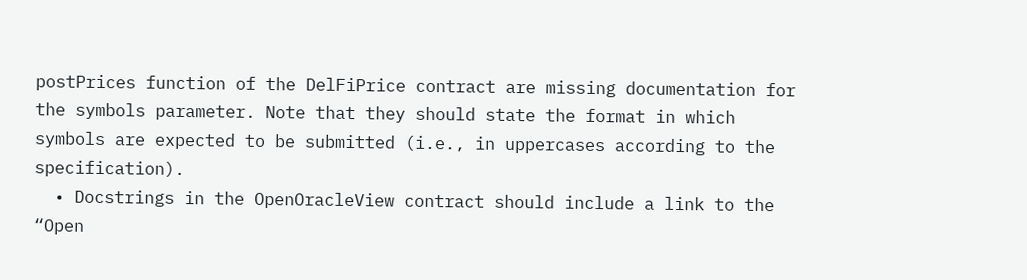postPrices function of the DelFiPrice contract are missing documentation for the symbols parameter. Note that they should state the format in which symbols are expected to be submitted (i.e., in uppercases according to the specification).
  • Docstrings in the OpenOracleView contract should include a link to the “Open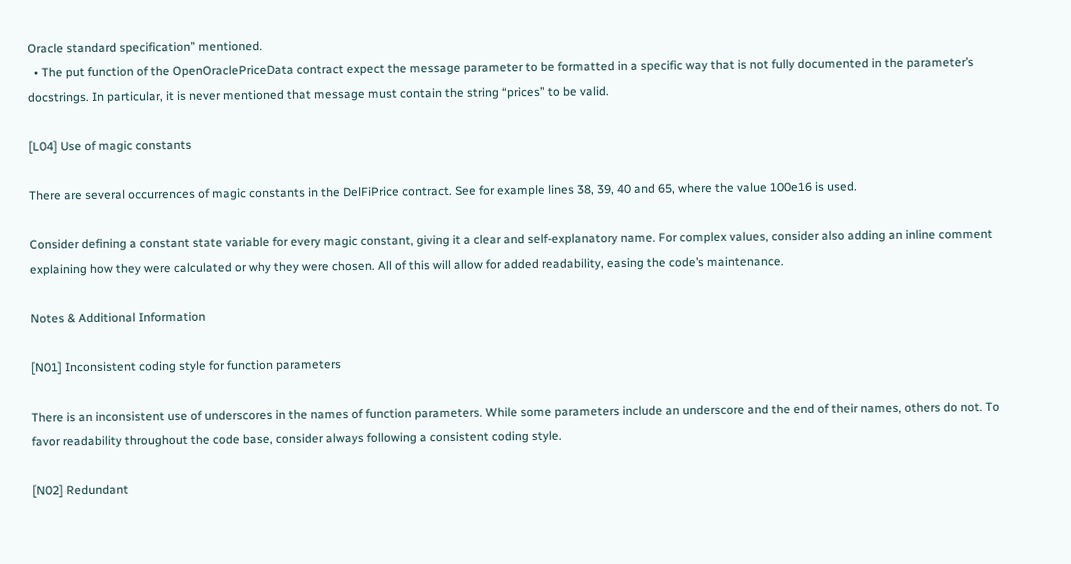Oracle standard specification” mentioned.
  • The put function of the OpenOraclePriceData contract expect the message parameter to be formatted in a specific way that is not fully documented in the parameter’s docstrings. In particular, it is never mentioned that message must contain the string “prices” to be valid.

[L04] Use of magic constants

There are several occurrences of magic constants in the DelFiPrice contract. See for example lines 38, 39, 40 and 65, where the value 100e16 is used.

Consider defining a constant state variable for every magic constant, giving it a clear and self-explanatory name. For complex values, consider also adding an inline comment explaining how they were calculated or why they were chosen. All of this will allow for added readability, easing the code’s maintenance.

Notes & Additional Information

[N01] Inconsistent coding style for function parameters

There is an inconsistent use of underscores in the names of function parameters. While some parameters include an underscore and the end of their names, others do not. To favor readability throughout the code base, consider always following a consistent coding style.

[N02] Redundant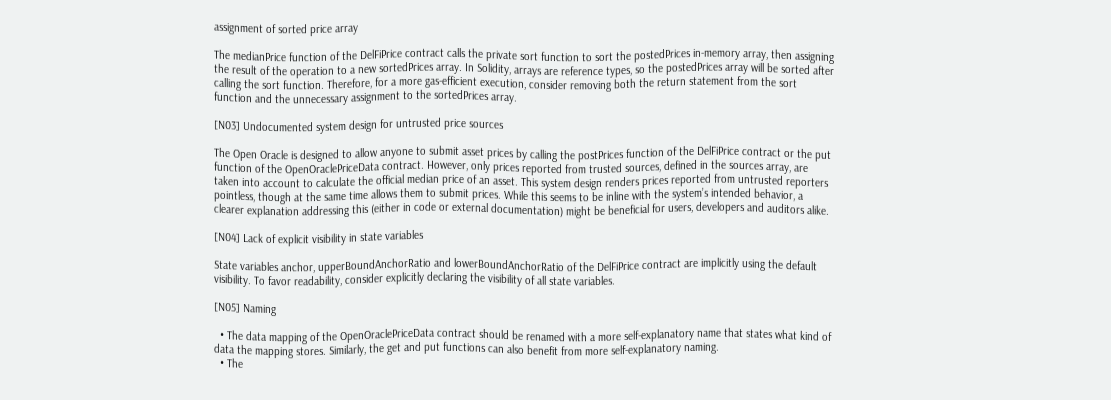assignment of sorted price array

The medianPrice function of the DelFiPrice contract calls the private sort function to sort the postedPrices in-memory array, then assigning the result of the operation to a new sortedPrices array. In Solidity, arrays are reference types, so the postedPrices array will be sorted after calling the sort function. Therefore, for a more gas-efficient execution, consider removing both the return statement from the sort function and the unnecessary assignment to the sortedPrices array.

[N03] Undocumented system design for untrusted price sources

The Open Oracle is designed to allow anyone to submit asset prices by calling the postPrices function of the DelFiPrice contract or the put function of the OpenOraclePriceData contract. However, only prices reported from trusted sources, defined in the sources array, are taken into account to calculate the official median price of an asset. This system design renders prices reported from untrusted reporters pointless, though at the same time allows them to submit prices. While this seems to be inline with the system’s intended behavior, a clearer explanation addressing this (either in code or external documentation) might be beneficial for users, developers and auditors alike.

[N04] Lack of explicit visibility in state variables

State variables anchor, upperBoundAnchorRatio and lowerBoundAnchorRatio of the DelFiPrice contract are implicitly using the default visibility. To favor readability, consider explicitly declaring the visibility of all state variables.

[N05] Naming

  • The data mapping of the OpenOraclePriceData contract should be renamed with a more self-explanatory name that states what kind of data the mapping stores. Similarly, the get and put functions can also benefit from more self-explanatory naming.
  • The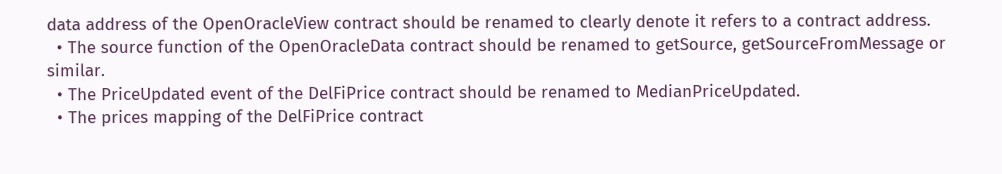data address of the OpenOracleView contract should be renamed to clearly denote it refers to a contract address.
  • The source function of the OpenOracleData contract should be renamed to getSource, getSourceFromMessage or similar.
  • The PriceUpdated event of the DelFiPrice contract should be renamed to MedianPriceUpdated.
  • The prices mapping of the DelFiPrice contract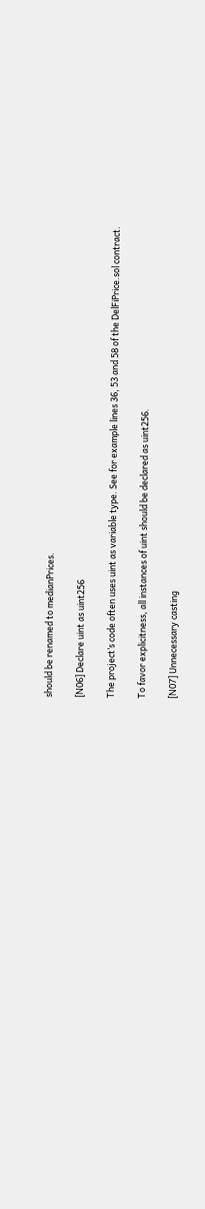should be renamed to medianPrices.

[N06] Declare uint as uint256

The project’s code often uses uint as variable type. See for example lines 36, 53 and 58 of the DelFiPrice.sol contract.

To favor explicitness, all instances of uint should be declared as uint256.

[N07] Unnecessary casting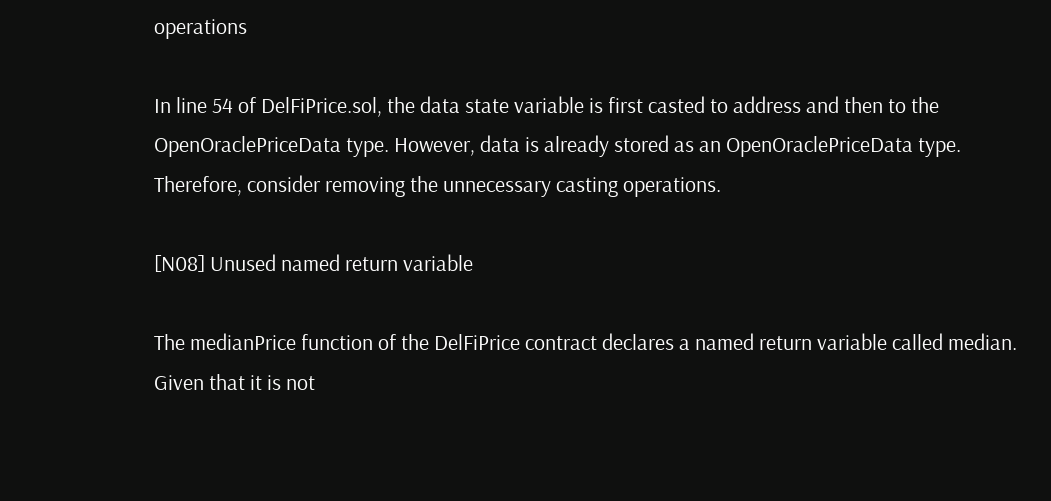operations

In line 54 of DelFiPrice.sol, the data state variable is first casted to address and then to the OpenOraclePriceData type. However, data is already stored as an OpenOraclePriceData type. Therefore, consider removing the unnecessary casting operations.

[N08] Unused named return variable

The medianPrice function of the DelFiPrice contract declares a named return variable called median. Given that it is not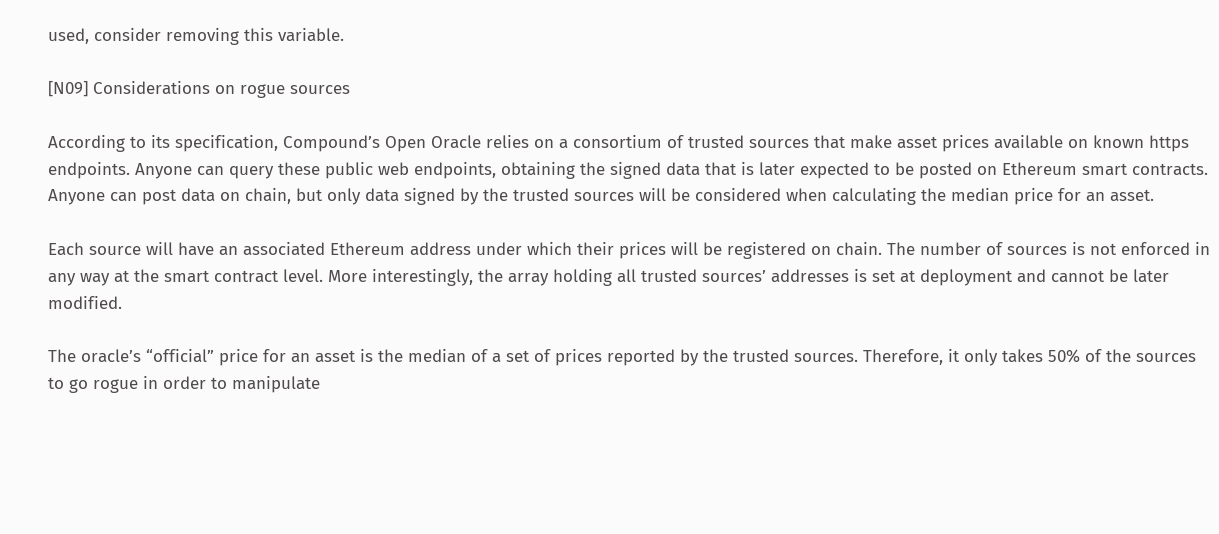used, consider removing this variable.

[N09] Considerations on rogue sources

According to its specification, Compound’s Open Oracle relies on a consortium of trusted sources that make asset prices available on known https endpoints. Anyone can query these public web endpoints, obtaining the signed data that is later expected to be posted on Ethereum smart contracts. Anyone can post data on chain, but only data signed by the trusted sources will be considered when calculating the median price for an asset.

Each source will have an associated Ethereum address under which their prices will be registered on chain. The number of sources is not enforced in any way at the smart contract level. More interestingly, the array holding all trusted sources’ addresses is set at deployment and cannot be later modified.

The oracle’s “official” price for an asset is the median of a set of prices reported by the trusted sources. Therefore, it only takes 50% of the sources to go rogue in order to manipulate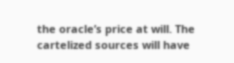the oracle’s price at will. The cartelized sources will have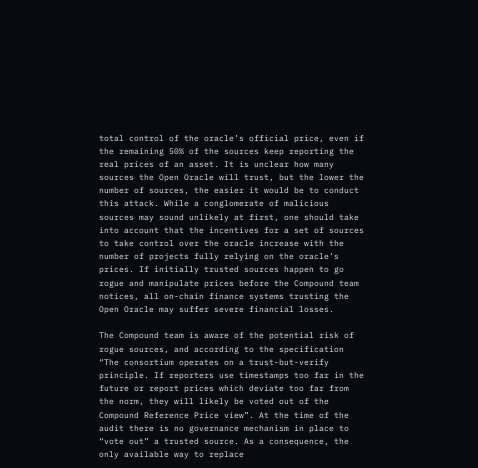total control of the oracle’s official price, even if the remaining 50% of the sources keep reporting the real prices of an asset. It is unclear how many sources the Open Oracle will trust, but the lower the number of sources, the easier it would be to conduct this attack. While a conglomerate of malicious sources may sound unlikely at first, one should take into account that the incentives for a set of sources to take control over the oracle increase with the number of projects fully relying on the oracle’s prices. If initially trusted sources happen to go rogue and manipulate prices before the Compound team notices, all on-chain finance systems trusting the Open Oracle may suffer severe financial losses.

The Compound team is aware of the potential risk of rogue sources, and according to the specification “The consortium operates on a trust-but-verify principle. If reporters use timestamps too far in the future or report prices which deviate too far from the norm, they will likely be voted out of the Compound Reference Price view”. At the time of the audit there is no governance mechanism in place to “vote out” a trusted source. As a consequence, the only available way to replace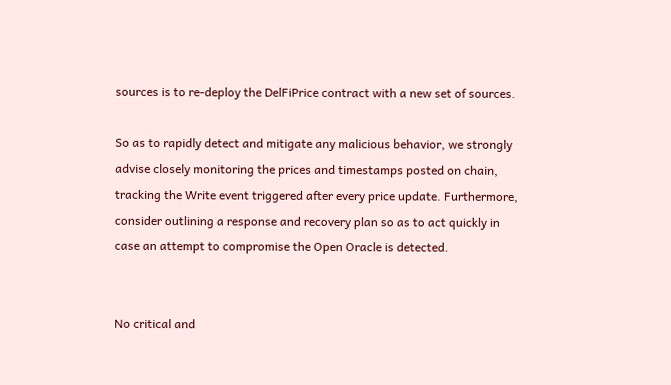sources is to re-deploy the DelFiPrice contract with a new set of sources.

So as to rapidly detect and mitigate any malicious behavior, we strongly advise closely monitoring the prices and timestamps posted on chain, tracking the Write event triggered after every price update. Furthermore, consider outlining a response and recovery plan so as to act quickly in case an attempt to compromise the Open Oracle is detected.


No critical and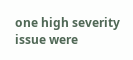one high severity issue were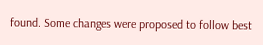found. Some changes were proposed to follow best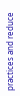practices and reduce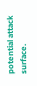potential attack surface.